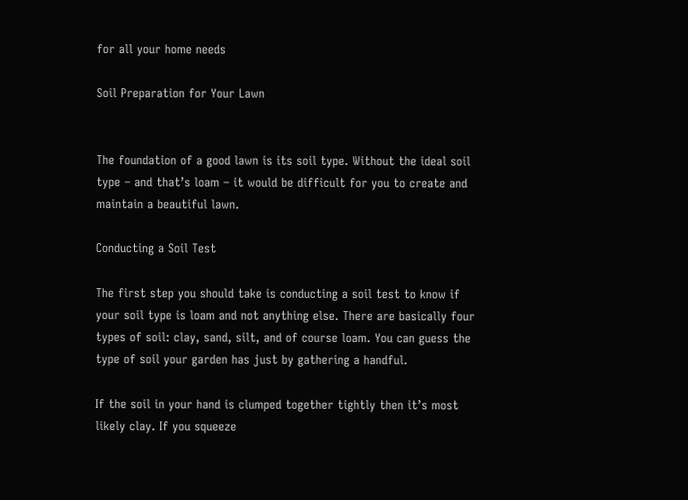for all your home needs

Soil Preparation for Your Lawn


The foundation of a good lawn is its soil type. Without the ideal soil type – and that’s loam – it would be difficult for you to create and maintain a beautiful lawn.

Conducting a Soil Test

The first step you should take is conducting a soil test to know if your soil type is loam and not anything else. There are basically four types of soil: clay, sand, silt, and of course loam. You can guess the type of soil your garden has just by gathering a handful.

If the soil in your hand is clumped together tightly then it’s most likely clay. If you squeeze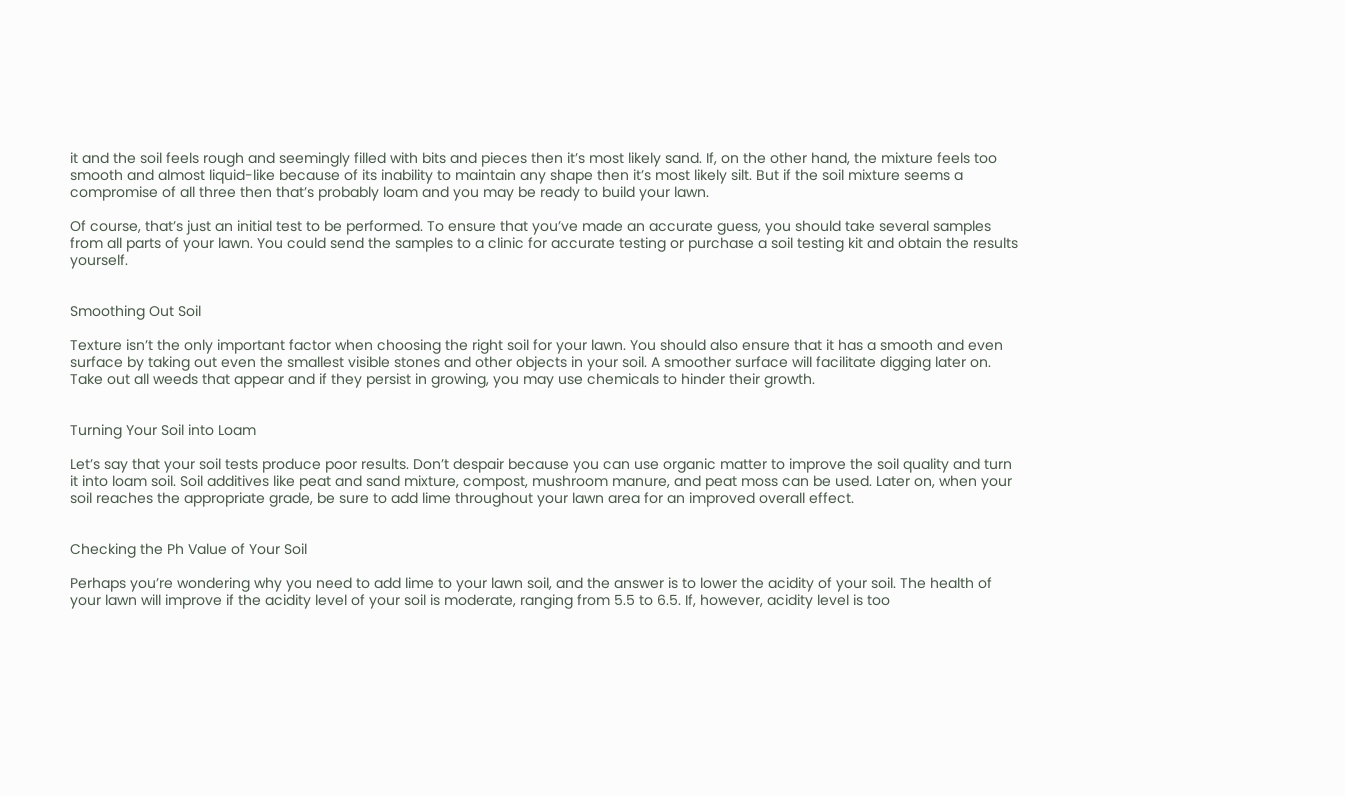it and the soil feels rough and seemingly filled with bits and pieces then it’s most likely sand. If, on the other hand, the mixture feels too smooth and almost liquid-like because of its inability to maintain any shape then it’s most likely silt. But if the soil mixture seems a compromise of all three then that’s probably loam and you may be ready to build your lawn.

Of course, that’s just an initial test to be performed. To ensure that you’ve made an accurate guess, you should take several samples from all parts of your lawn. You could send the samples to a clinic for accurate testing or purchase a soil testing kit and obtain the results yourself.


Smoothing Out Soil

Texture isn’t the only important factor when choosing the right soil for your lawn. You should also ensure that it has a smooth and even surface by taking out even the smallest visible stones and other objects in your soil. A smoother surface will facilitate digging later on. Take out all weeds that appear and if they persist in growing, you may use chemicals to hinder their growth.


Turning Your Soil into Loam

Let’s say that your soil tests produce poor results. Don’t despair because you can use organic matter to improve the soil quality and turn it into loam soil. Soil additives like peat and sand mixture, compost, mushroom manure, and peat moss can be used. Later on, when your soil reaches the appropriate grade, be sure to add lime throughout your lawn area for an improved overall effect.


Checking the Ph Value of Your Soil

Perhaps you’re wondering why you need to add lime to your lawn soil, and the answer is to lower the acidity of your soil. The health of your lawn will improve if the acidity level of your soil is moderate, ranging from 5.5 to 6.5. If, however, acidity level is too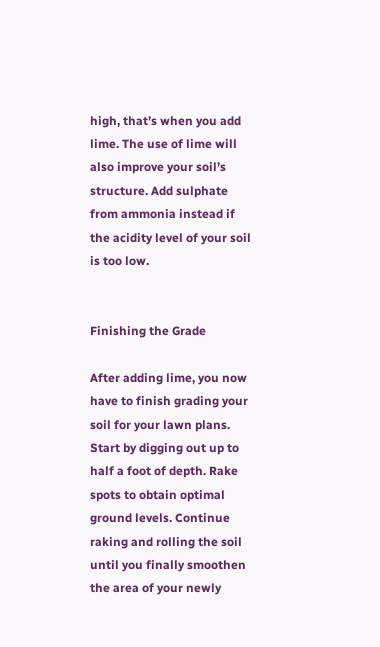high, that’s when you add lime. The use of lime will also improve your soil’s structure. Add sulphate from ammonia instead if the acidity level of your soil is too low.


Finishing the Grade

After adding lime, you now have to finish grading your soil for your lawn plans. Start by digging out up to half a foot of depth. Rake spots to obtain optimal ground levels. Continue raking and rolling the soil until you finally smoothen the area of your newly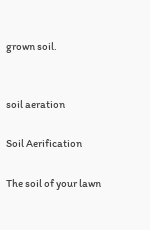grown soil.


soil aeration

Soil Aerification

The soil of your lawn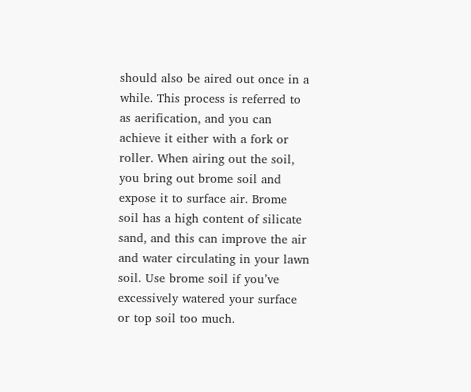should also be aired out once in a while. This process is referred to as aerification, and you can achieve it either with a fork or roller. When airing out the soil, you bring out brome soil and expose it to surface air. Brome soil has a high content of silicate sand, and this can improve the air and water circulating in your lawn soil. Use brome soil if you’ve excessively watered your surface or top soil too much.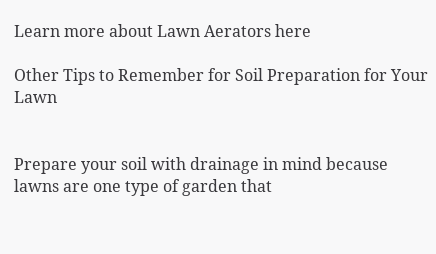Learn more about Lawn Aerators here

Other Tips to Remember for Soil Preparation for Your Lawn


Prepare your soil with drainage in mind because lawns are one type of garden that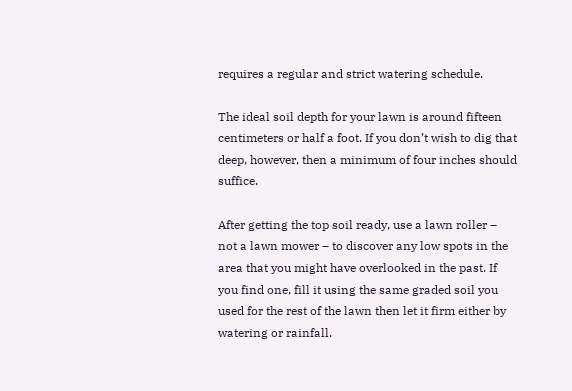requires a regular and strict watering schedule.

The ideal soil depth for your lawn is around fifteen centimeters or half a foot. If you don’t wish to dig that deep, however, then a minimum of four inches should suffice.

After getting the top soil ready, use a lawn roller – not a lawn mower – to discover any low spots in the area that you might have overlooked in the past. If you find one, fill it using the same graded soil you used for the rest of the lawn then let it firm either by watering or rainfall.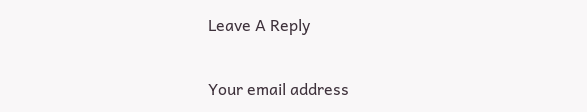Leave A Reply

Your email address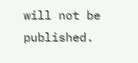will not be published.